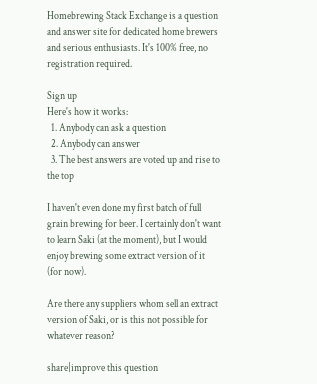Homebrewing Stack Exchange is a question and answer site for dedicated home brewers and serious enthusiasts. It's 100% free, no registration required.

Sign up
Here's how it works:
  1. Anybody can ask a question
  2. Anybody can answer
  3. The best answers are voted up and rise to the top

I haven't even done my first batch of full grain brewing for beer. I certainly don't want to learn Saki (at the moment), but I would enjoy brewing some extract version of it (for now).

Are there any suppliers whom sell an extract version of Saki, or is this not possible for whatever reason?

share|improve this question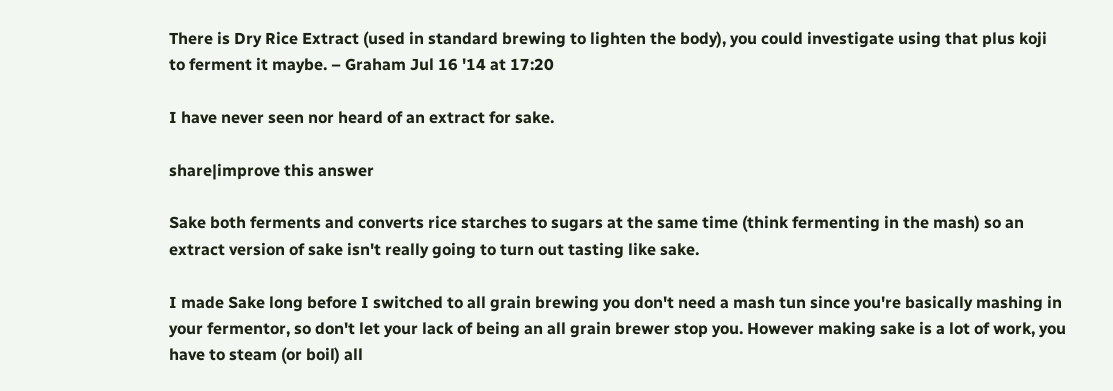There is Dry Rice Extract (used in standard brewing to lighten the body), you could investigate using that plus koji to ferment it maybe. – Graham Jul 16 '14 at 17:20

I have never seen nor heard of an extract for sake.

share|improve this answer

Sake both ferments and converts rice starches to sugars at the same time (think fermenting in the mash) so an extract version of sake isn't really going to turn out tasting like sake.

I made Sake long before I switched to all grain brewing you don't need a mash tun since you're basically mashing in your fermentor, so don't let your lack of being an all grain brewer stop you. However making sake is a lot of work, you have to steam (or boil) all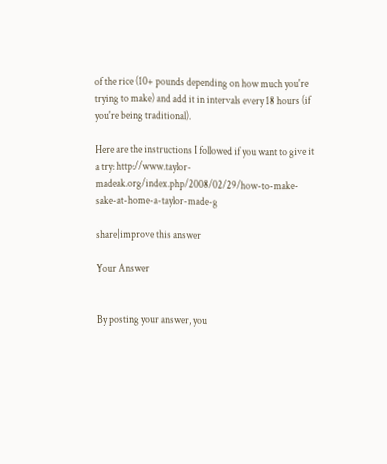of the rice (10+ pounds depending on how much you're trying to make) and add it in intervals every 18 hours (if you're being traditional).

Here are the instructions I followed if you want to give it a try: http://www.taylor-madeak.org/index.php/2008/02/29/how-to-make-sake-at-home-a-taylor-made-g

share|improve this answer

Your Answer


By posting your answer, you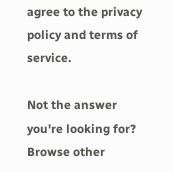agree to the privacy policy and terms of service.

Not the answer you're looking for? Browse other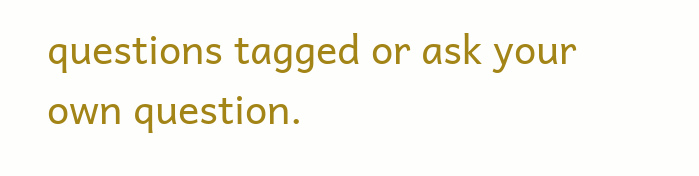questions tagged or ask your own question.